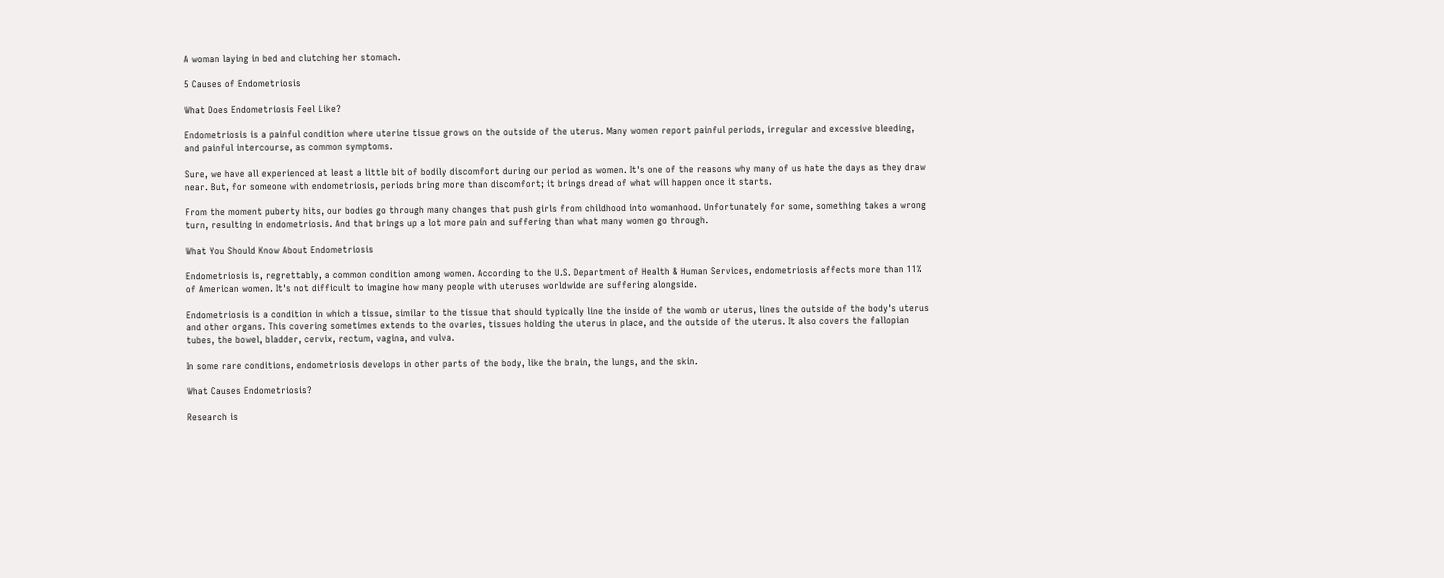A woman laying in bed and clutching her stomach.

5 Causes of Endometriosis

What Does Endometriosis Feel Like?

Endometriosis is a painful condition where uterine tissue grows on the outside of the uterus. Many women report painful periods, irregular and excessive bleeding, and painful intercourse, as common symptoms.

Sure, we have all experienced at least a little bit of bodily discomfort during our period as women. It's one of the reasons why many of us hate the days as they draw near. But, for someone with endometriosis, periods bring more than discomfort; it brings dread of what will happen once it starts.

From the moment puberty hits, our bodies go through many changes that push girls from childhood into womanhood. Unfortunately for some, something takes a wrong turn, resulting in endometriosis. And that brings up a lot more pain and suffering than what many women go through.

What You Should Know About Endometriosis

Endometriosis is, regrettably, a common condition among women. According to the U.S. Department of Health & Human Services, endometriosis affects more than 11% of American women. It's not difficult to imagine how many people with uteruses worldwide are suffering alongside.

Endometriosis is a condition in which a tissue, similar to the tissue that should typically line the inside of the womb or uterus, lines the outside of the body's uterus and other organs. This covering sometimes extends to the ovaries, tissues holding the uterus in place, and the outside of the uterus. It also covers the fallopian tubes, the bowel, bladder, cervix, rectum, vagina, and vulva.

In some rare conditions, endometriosis develops in other parts of the body, like the brain, the lungs, and the skin.

What Causes Endometriosis?

Research is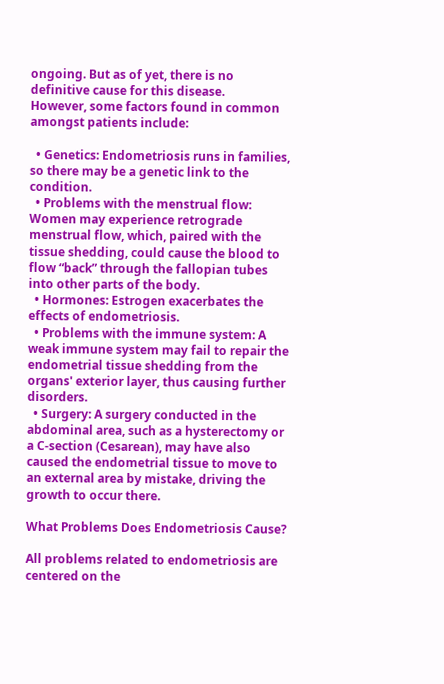ongoing. But as of yet, there is no definitive cause for this disease.
However, some factors found in common amongst patients include:

  • Genetics: Endometriosis runs in families, so there may be a genetic link to the condition.
  • Problems with the menstrual flow: Women may experience retrograde menstrual flow, which, paired with the tissue shedding, could cause the blood to flow “back” through the fallopian tubes into other parts of the body.
  • Hormones: Estrogen exacerbates the effects of endometriosis.
  • Problems with the immune system: A weak immune system may fail to repair the endometrial tissue shedding from the organs' exterior layer, thus causing further disorders.
  • Surgery: A surgery conducted in the abdominal area, such as a hysterectomy or a C-section (Cesarean), may have also caused the endometrial tissue to move to an external area by mistake, driving the growth to occur there.

What Problems Does Endometriosis Cause?

All problems related to endometriosis are centered on the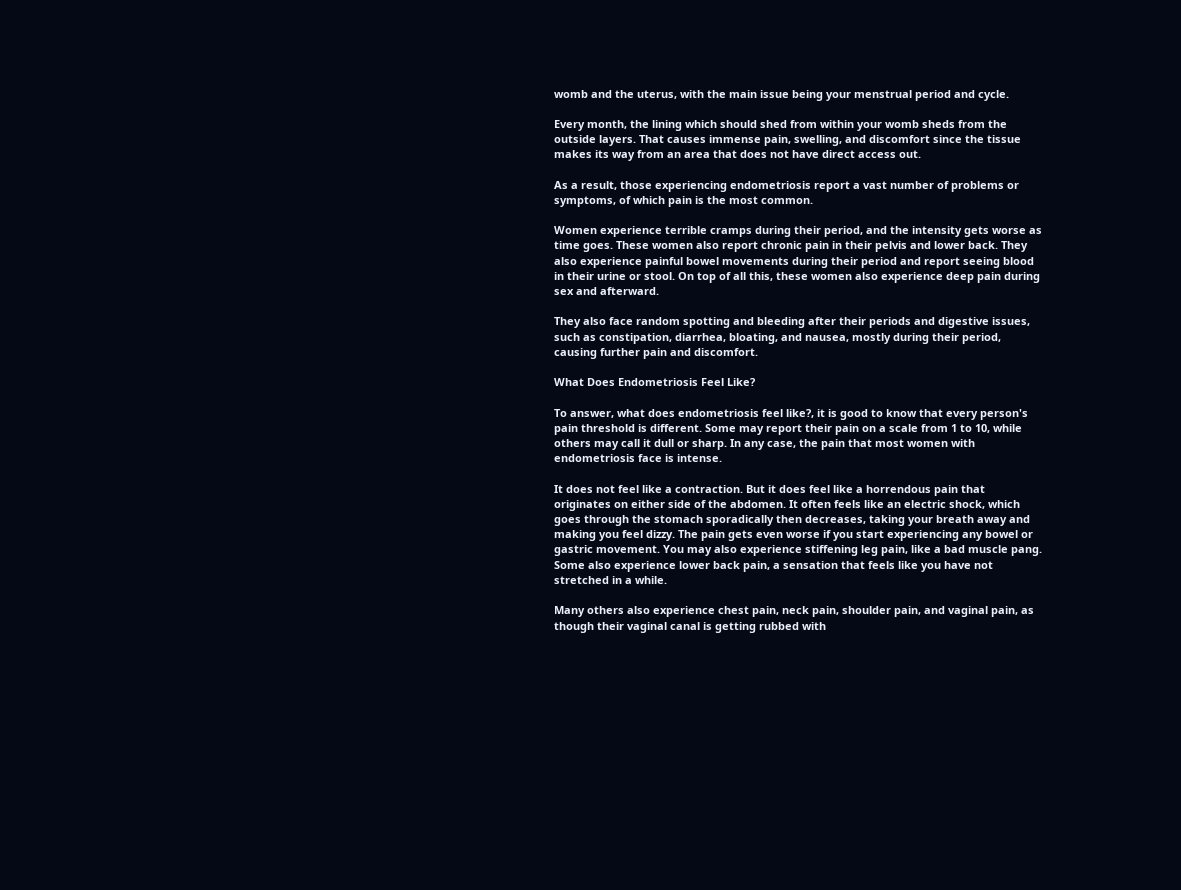womb and the uterus, with the main issue being your menstrual period and cycle.

Every month, the lining which should shed from within your womb sheds from the outside layers. That causes immense pain, swelling, and discomfort since the tissue makes its way from an area that does not have direct access out.

As a result, those experiencing endometriosis report a vast number of problems or symptoms, of which pain is the most common.

Women experience terrible cramps during their period, and the intensity gets worse as time goes. These women also report chronic pain in their pelvis and lower back. They also experience painful bowel movements during their period and report seeing blood in their urine or stool. On top of all this, these women also experience deep pain during sex and afterward.

They also face random spotting and bleeding after their periods and digestive issues, such as constipation, diarrhea, bloating, and nausea, mostly during their period, causing further pain and discomfort.

What Does Endometriosis Feel Like?

To answer, what does endometriosis feel like?, it is good to know that every person's pain threshold is different. Some may report their pain on a scale from 1 to 10, while others may call it dull or sharp. In any case, the pain that most women with endometriosis face is intense.

It does not feel like a contraction. But it does feel like a horrendous pain that originates on either side of the abdomen. It often feels like an electric shock, which goes through the stomach sporadically then decreases, taking your breath away and making you feel dizzy. The pain gets even worse if you start experiencing any bowel or gastric movement. You may also experience stiffening leg pain, like a bad muscle pang. Some also experience lower back pain, a sensation that feels like you have not stretched in a while.

Many others also experience chest pain, neck pain, shoulder pain, and vaginal pain, as though their vaginal canal is getting rubbed with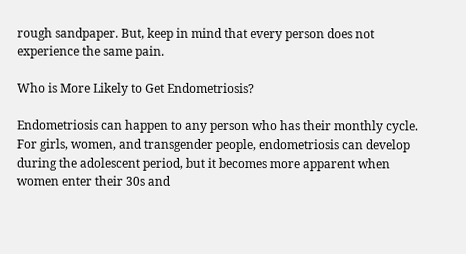rough sandpaper. But, keep in mind that every person does not experience the same pain.

Who is More Likely to Get Endometriosis?

Endometriosis can happen to any person who has their monthly cycle. For girls, women, and transgender people, endometriosis can develop during the adolescent period, but it becomes more apparent when women enter their 30s and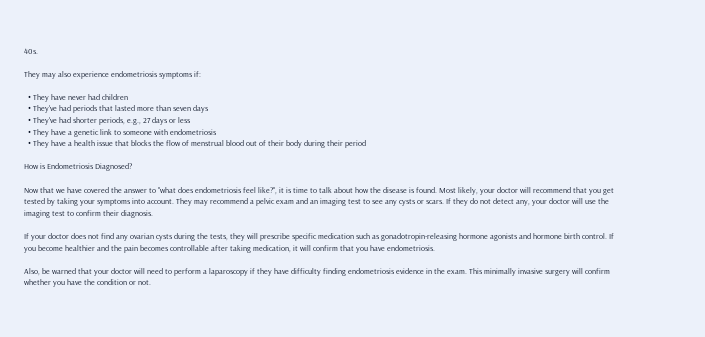40s.

They may also experience endometriosis symptoms if:

  • They have never had children
  • They've had periods that lasted more than seven days
  • They've had shorter periods, e.g., 27 days or less
  • They have a genetic link to someone with endometriosis
  • They have a health issue that blocks the flow of menstrual blood out of their body during their period

How is Endometriosis Diagnosed?

Now that we have covered the answer to "what does endometriosis feel like?", it is time to talk about how the disease is found. Most likely, your doctor will recommend that you get tested by taking your symptoms into account. They may recommend a pelvic exam and an imaging test to see any cysts or scars. If they do not detect any, your doctor will use the imaging test to confirm their diagnosis.

If your doctor does not find any ovarian cysts during the tests, they will prescribe specific medication such as gonadotropin-releasing hormone agonists and hormone birth control. If you become healthier and the pain becomes controllable after taking medication, it will confirm that you have endometriosis.

Also, be warned that your doctor will need to perform a laparoscopy if they have difficulty finding endometriosis evidence in the exam. This minimally invasive surgery will confirm whether you have the condition or not.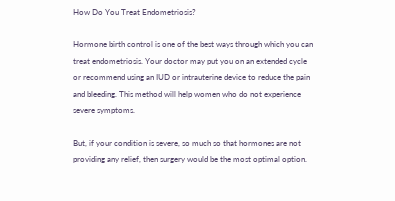How Do You Treat Endometriosis?

Hormone birth control is one of the best ways through which you can treat endometriosis. Your doctor may put you on an extended cycle or recommend using an IUD or intrauterine device to reduce the pain and bleeding. This method will help women who do not experience severe symptoms.

But, if your condition is severe, so much so that hormones are not providing any relief, then surgery would be the most optimal option.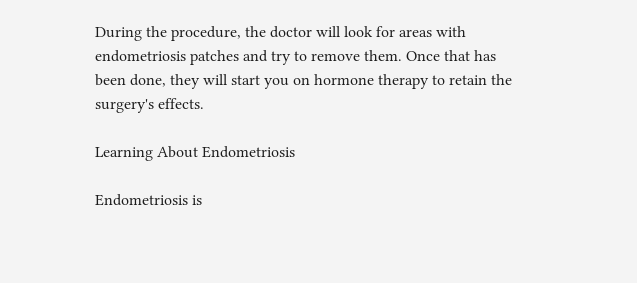During the procedure, the doctor will look for areas with endometriosis patches and try to remove them. Once that has been done, they will start you on hormone therapy to retain the surgery's effects.

Learning About Endometriosis

Endometriosis is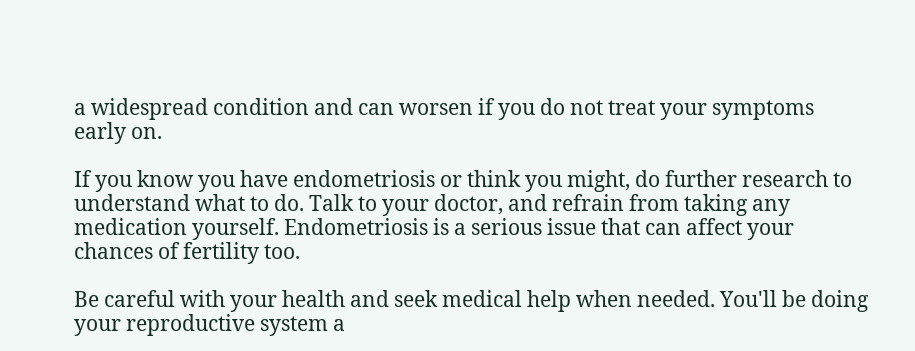a widespread condition and can worsen if you do not treat your symptoms early on.

If you know you have endometriosis or think you might, do further research to understand what to do. Talk to your doctor, and refrain from taking any medication yourself. Endometriosis is a serious issue that can affect your chances of fertility too.

Be careful with your health and seek medical help when needed. You'll be doing your reproductive system a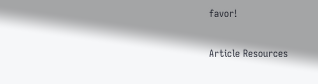favor!

Article Resources